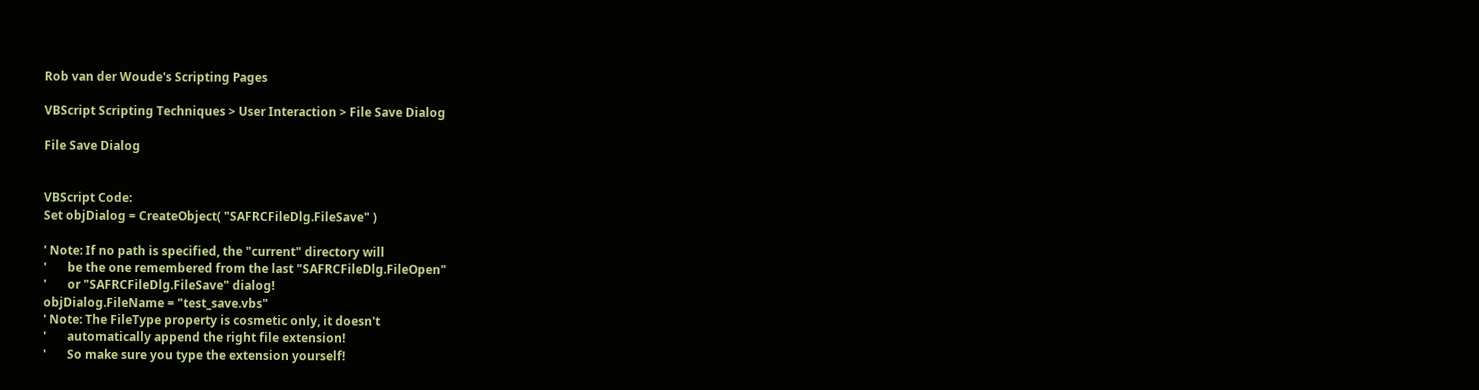Rob van der Woude's Scripting Pages

VBScript Scripting Techniques > User Interaction > File Save Dialog

File Save Dialog


VBScript Code:
Set objDialog = CreateObject( "SAFRCFileDlg.FileSave" )

' Note: If no path is specified, the "current" directory will
'       be the one remembered from the last "SAFRCFileDlg.FileOpen"
'       or "SAFRCFileDlg.FileSave" dialog!
objDialog.FileName = "test_save.vbs"
' Note: The FileType property is cosmetic only, it doesn't
'       automatically append the right file extension!
'       So make sure you type the extension yourself!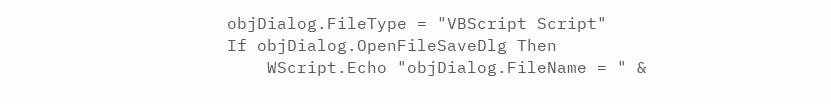objDialog.FileType = "VBScript Script"
If objDialog.OpenFileSaveDlg Then
    WScript.Echo "objDialog.FileName = " &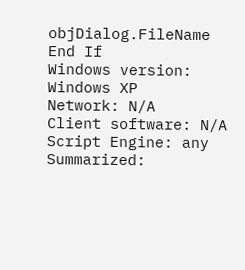objDialog.FileName
End If
Windows version: Windows XP
Network: N/A
Client software: N/A
Script Engine: any
Summarized: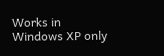Works in Windows XP only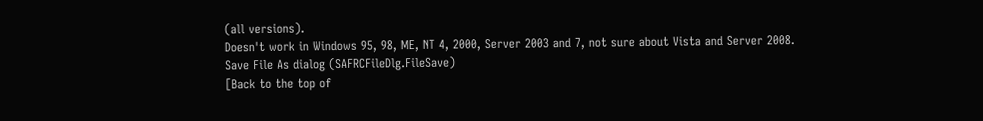(all versions).
Doesn't work in Windows 95, 98, ME, NT 4, 2000, Server 2003 and 7, not sure about Vista and Server 2008.
Save File As dialog (SAFRCFileDlg.FileSave)
[Back to the top of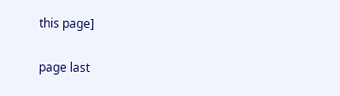this page]

page last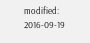modified: 2016-09-19